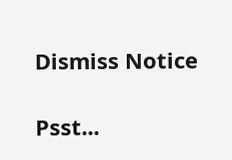Dismiss Notice

Psst...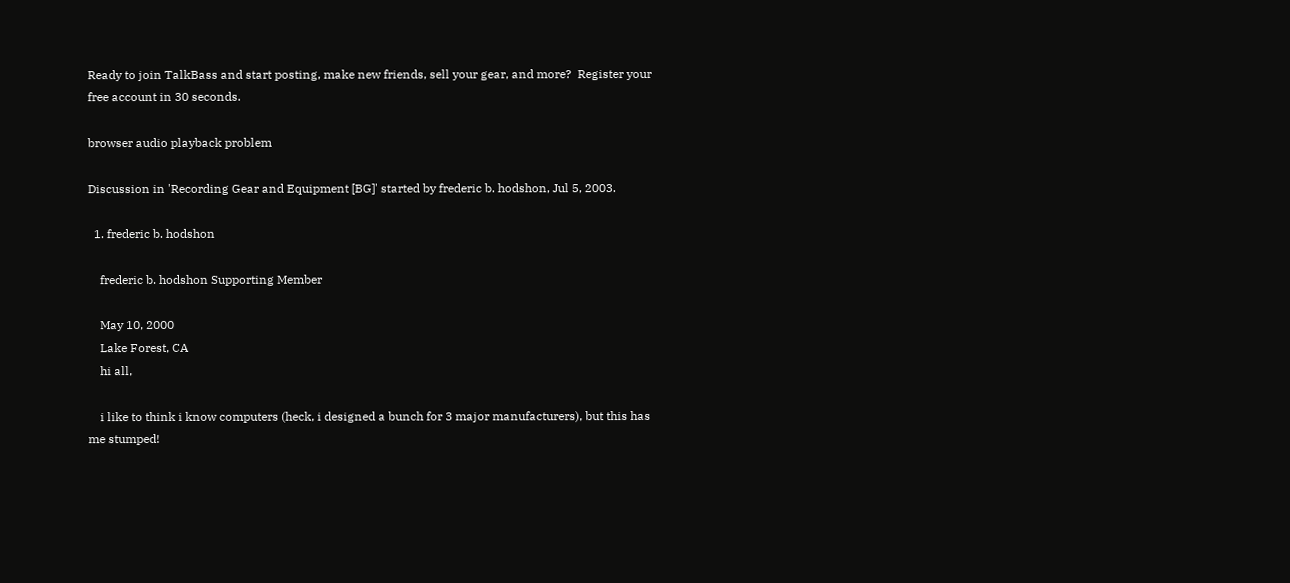Ready to join TalkBass and start posting, make new friends, sell your gear, and more?  Register your free account in 30 seconds.

browser audio playback problem

Discussion in 'Recording Gear and Equipment [BG]' started by frederic b. hodshon, Jul 5, 2003.

  1. frederic b. hodshon

    frederic b. hodshon Supporting Member

    May 10, 2000
    Lake Forest, CA
    hi all,

    i like to think i know computers (heck, i designed a bunch for 3 major manufacturers), but this has me stumped!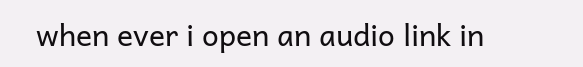when ever i open an audio link in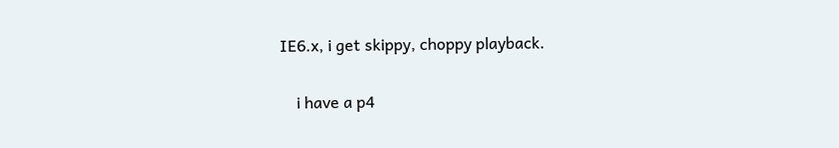IE6.x, i get skippy, choppy playback.

    i have a p4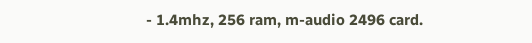- 1.4mhz, 256 ram, m-audio 2496 card.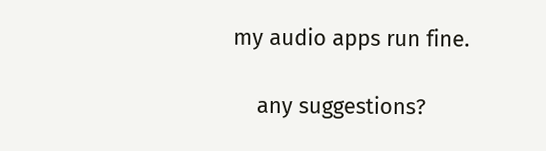my audio apps run fine.

    any suggestions?